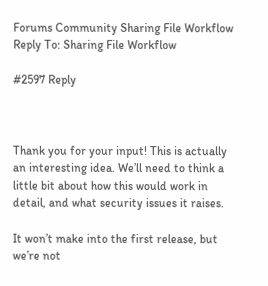Forums Community Sharing File Workflow Reply To: Sharing File Workflow

#2597 Reply



Thank you for your input! This is actually an interesting idea. We’ll need to think a little bit about how this would work in detail, and what security issues it raises.

It won’t make into the first release, but we’re not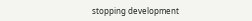stopping development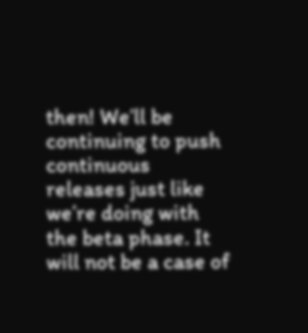then! We’ll be continuing to push continuous releases just like we’re doing with the beta phase. It will not be a case of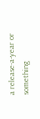a release-a-year or something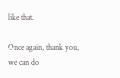like that.

Once again, thank you, we can do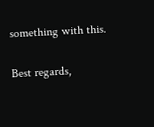something with this.

Best regards,